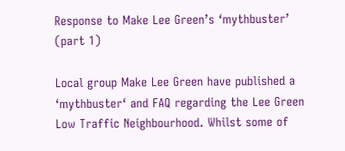Response to Make Lee Green’s ‘mythbuster’ (part 1)

Local group Make Lee Green have published a ‘mythbuster‘ and FAQ regarding the Lee Green Low Traffic Neighbourhood. Whilst some of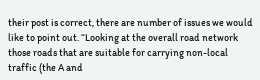their post is correct, there are number of issues we would like to point out. “Looking at the overall road network those roads that are suitable for carrying non-local traffic (the A and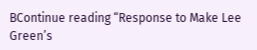BContinue reading “Response to Make Lee Green’s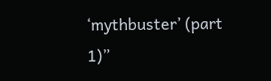‘mythbuster’ (part 1)”